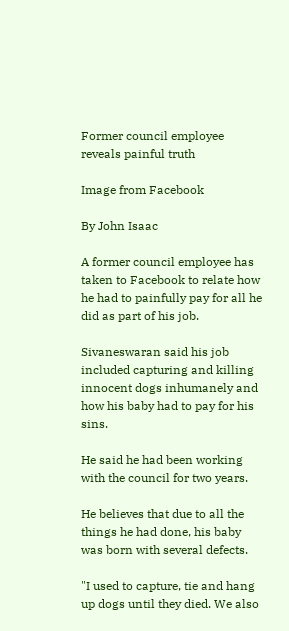Former council employee reveals painful truth

Image from Facebook

By John Isaac

A former council employee has taken to Facebook to relate how he had to painfully pay for all he did as part of his job.

Sivaneswaran said his job included capturing and killing innocent dogs inhumanely and how his baby had to pay for his sins.

He said he had been working with the council for two years.

He believes that due to all the things he had done, his baby was born with several defects.

"I used to capture, tie and hang up dogs until they died. We also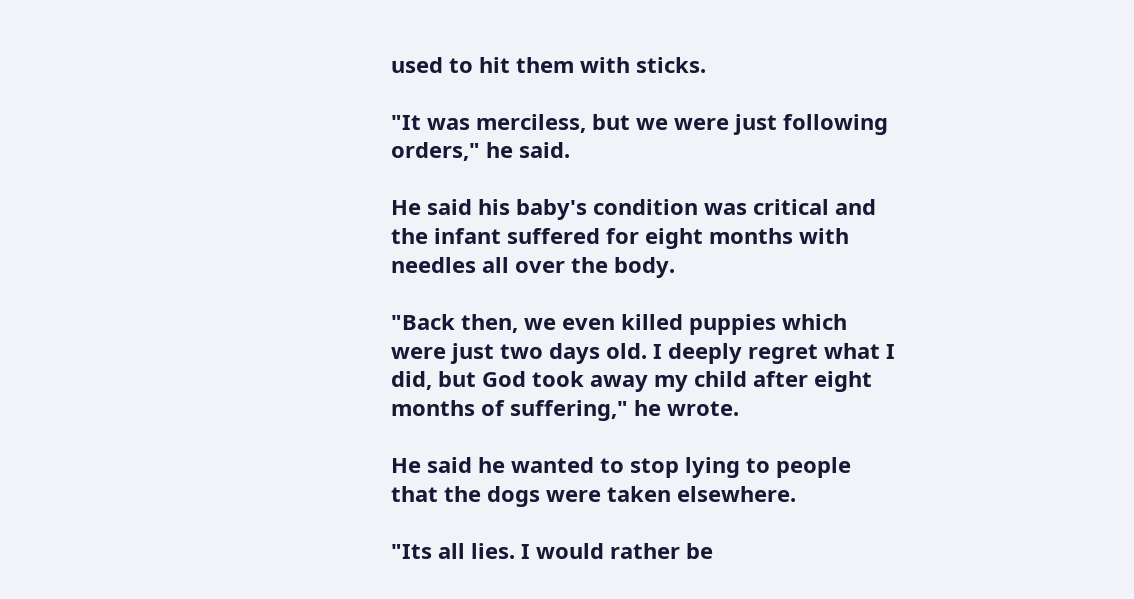used to hit them with sticks.

"It was merciless, but we were just following orders," he said.

He said his baby's condition was critical and the infant suffered for eight months with needles all over the body.

"Back then, we even killed puppies which were just two days old. I deeply regret what I did, but God took away my child after eight months of suffering," he wrote.

He said he wanted to stop lying to people that the dogs were taken elsewhere.

"Its all lies. I would rather be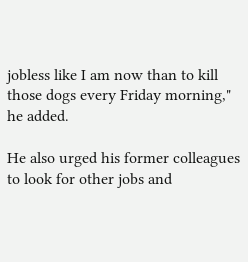jobless like I am now than to kill those dogs every Friday morning," he added.

He also urged his former colleagues to look for other jobs and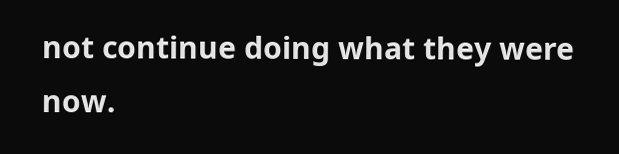not continue doing what they were now.